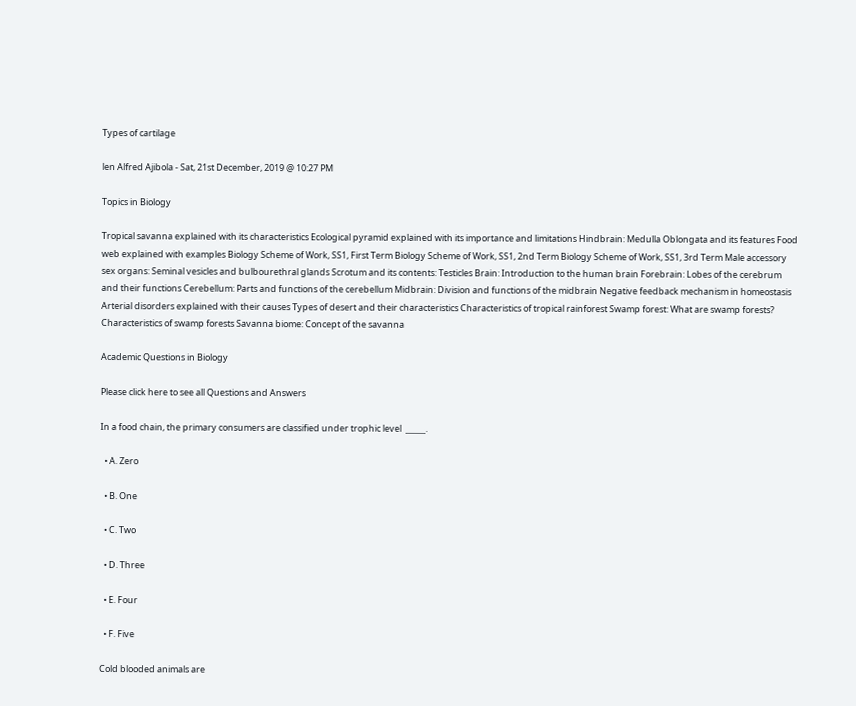Types of cartilage

len Alfred Ajibola - Sat, 21st December, 2019 @ 10:27 PM

Topics in Biology

Tropical savanna explained with its characteristics Ecological pyramid explained with its importance and limitations Hindbrain: Medulla Oblongata and its features Food web explained with examples Biology Scheme of Work, SS1, First Term Biology Scheme of Work, SS1, 2nd Term Biology Scheme of Work, SS1, 3rd Term Male accessory sex organs: Seminal vesicles and bulbourethral glands Scrotum and its contents: Testicles Brain: Introduction to the human brain Forebrain: Lobes of the cerebrum and their functions Cerebellum: Parts and functions of the cerebellum Midbrain: Division and functions of the midbrain Negative feedback mechanism in homeostasis Arterial disorders explained with their causes Types of desert and their characteristics Characteristics of tropical rainforest Swamp forest: What are swamp forests? Characteristics of swamp forests Savanna biome: Concept of the savanna

Academic Questions in Biology

Please click here to see all Questions and Answers

In a food chain, the primary consumers are classified under trophic level  _____.

  • A. Zero

  • B. One

  • C. Two

  • D. Three

  • E. Four

  • F. Five

Cold blooded animals are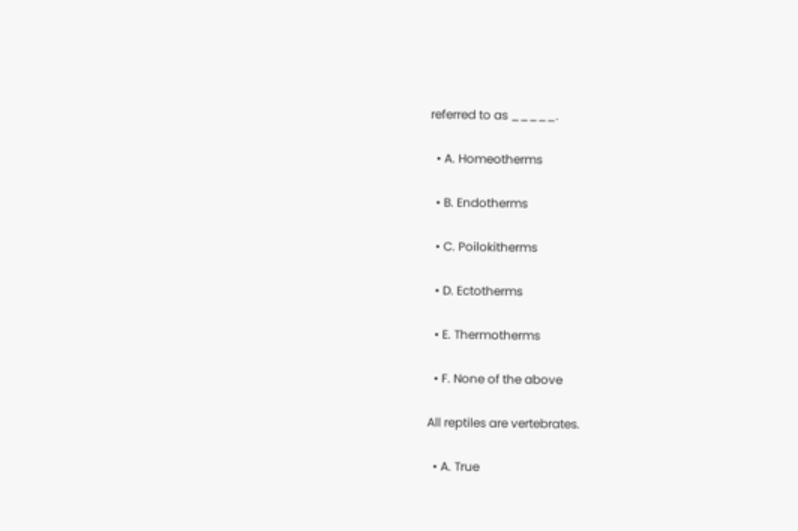referred to as _____.

  • A. Homeotherms

  • B. Endotherms

  • C. Poilokitherms

  • D. Ectotherms

  • E. Thermotherms

  • F. None of the above

All reptiles are vertebrates.

  • A. True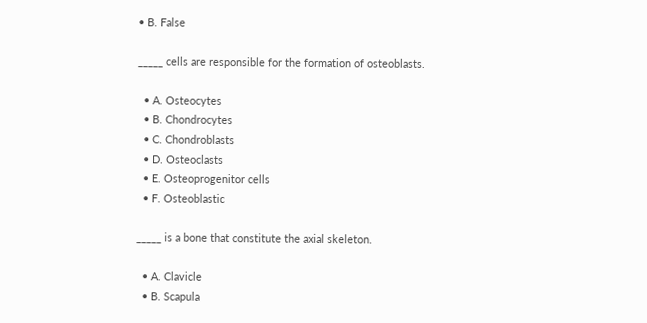• B. False

_____ cells are responsible for the formation of osteoblasts.

  • A. Osteocytes
  • B. Chondrocytes
  • C. Chondroblasts
  • D. Osteoclasts
  • E. Osteoprogenitor cells
  • F. Osteoblastic

_____ is a bone that constitute the axial skeleton.

  • A. Clavicle
  • B. Scapula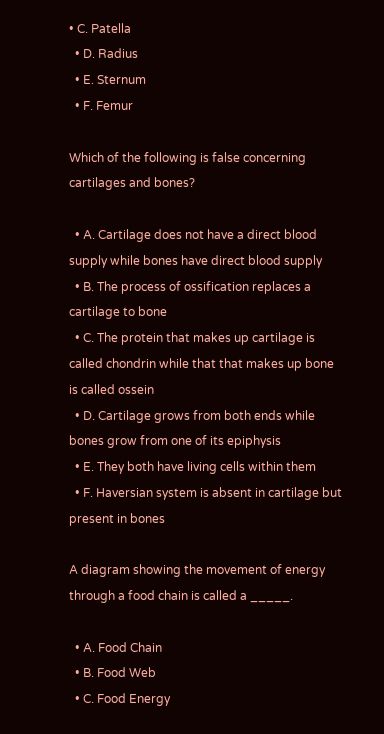• C. Patella
  • D. Radius
  • E. Sternum
  • F. Femur

Which of the following is false concerning cartilages and bones?

  • A. Cartilage does not have a direct blood supply while bones have direct blood supply
  • B. The process of ossification replaces a cartilage to bone
  • C. The protein that makes up cartilage is called chondrin while that that makes up bone is called ossein
  • D. Cartilage grows from both ends while bones grow from one of its epiphysis
  • E. They both have living cells within them
  • F. Haversian system is absent in cartilage but present in bones

A diagram showing the movement of energy through a food chain is called a _____.

  • A. Food Chain
  • B. Food Web
  • C. Food Energy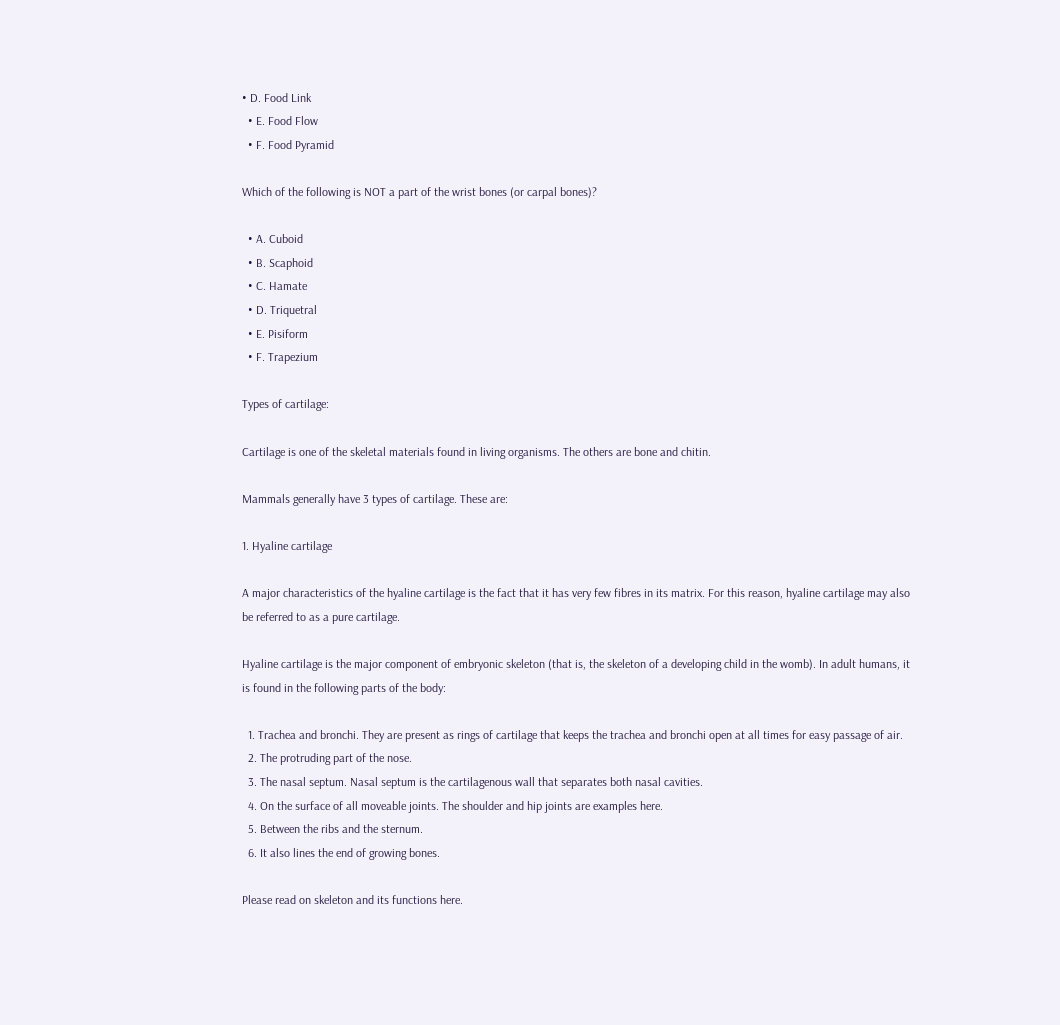• D. Food Link
  • E. Food Flow
  • F. Food Pyramid

Which of the following is NOT a part of the wrist bones (or carpal bones)?

  • A. Cuboid
  • B. Scaphoid
  • C. Hamate
  • D. Triquetral
  • E. Pisiform
  • F. Trapezium

Types of cartilage:

Cartilage is one of the skeletal materials found in living organisms. The others are bone and chitin.

Mammals generally have 3 types of cartilage. These are:

1. Hyaline cartilage

A major characteristics of the hyaline cartilage is the fact that it has very few fibres in its matrix. For this reason, hyaline cartilage may also be referred to as a pure cartilage.

Hyaline cartilage is the major component of embryonic skeleton (that is, the skeleton of a developing child in the womb). In adult humans, it is found in the following parts of the body:

  1. Trachea and bronchi. They are present as rings of cartilage that keeps the trachea and bronchi open at all times for easy passage of air.
  2. The protruding part of the nose.
  3. The nasal septum. Nasal septum is the cartilagenous wall that separates both nasal cavities.
  4. On the surface of all moveable joints. The shoulder and hip joints are examples here.
  5. Between the ribs and the sternum.
  6. It also lines the end of growing bones.

Please read on skeleton and its functions here.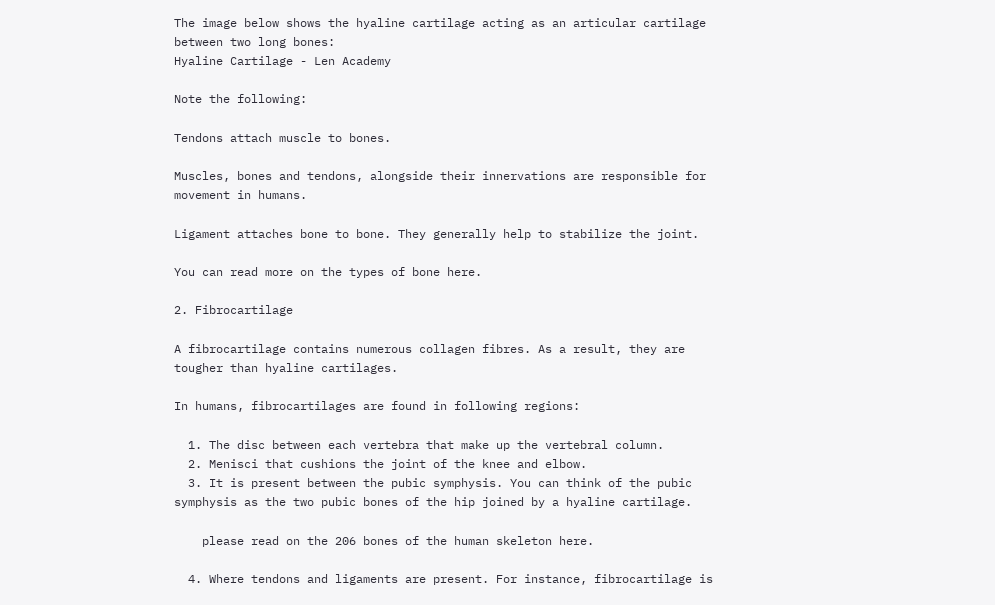The image below shows the hyaline cartilage acting as an articular cartilage between two long bones:
Hyaline Cartilage - Len Academy

Note the following:

Tendons attach muscle to bones.

Muscles, bones and tendons, alongside their innervations are responsible for movement in humans.

Ligament attaches bone to bone. They generally help to stabilize the joint.

You can read more on the types of bone here.

2. Fibrocartilage

A fibrocartilage contains numerous collagen fibres. As a result, they are tougher than hyaline cartilages.

In humans, fibrocartilages are found in following regions:

  1. The disc between each vertebra that make up the vertebral column.
  2. Menisci that cushions the joint of the knee and elbow.
  3. It is present between the pubic symphysis. You can think of the pubic symphysis as the two pubic bones of the hip joined by a hyaline cartilage.

    please read on the 206 bones of the human skeleton here.

  4. Where tendons and ligaments are present. For instance, fibrocartilage is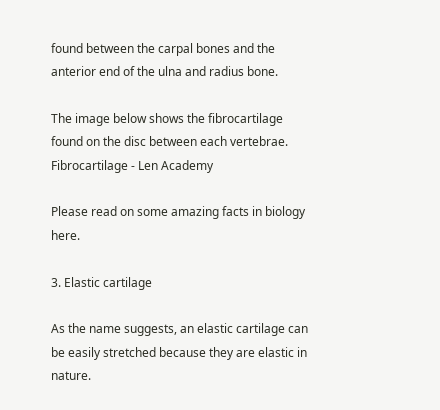found between the carpal bones and the anterior end of the ulna and radius bone.

The image below shows the fibrocartilage found on the disc between each vertebrae.
Fibrocartilage - Len Academy

Please read on some amazing facts in biology here.

3. Elastic cartilage

As the name suggests, an elastic cartilage can be easily stretched because they are elastic in nature.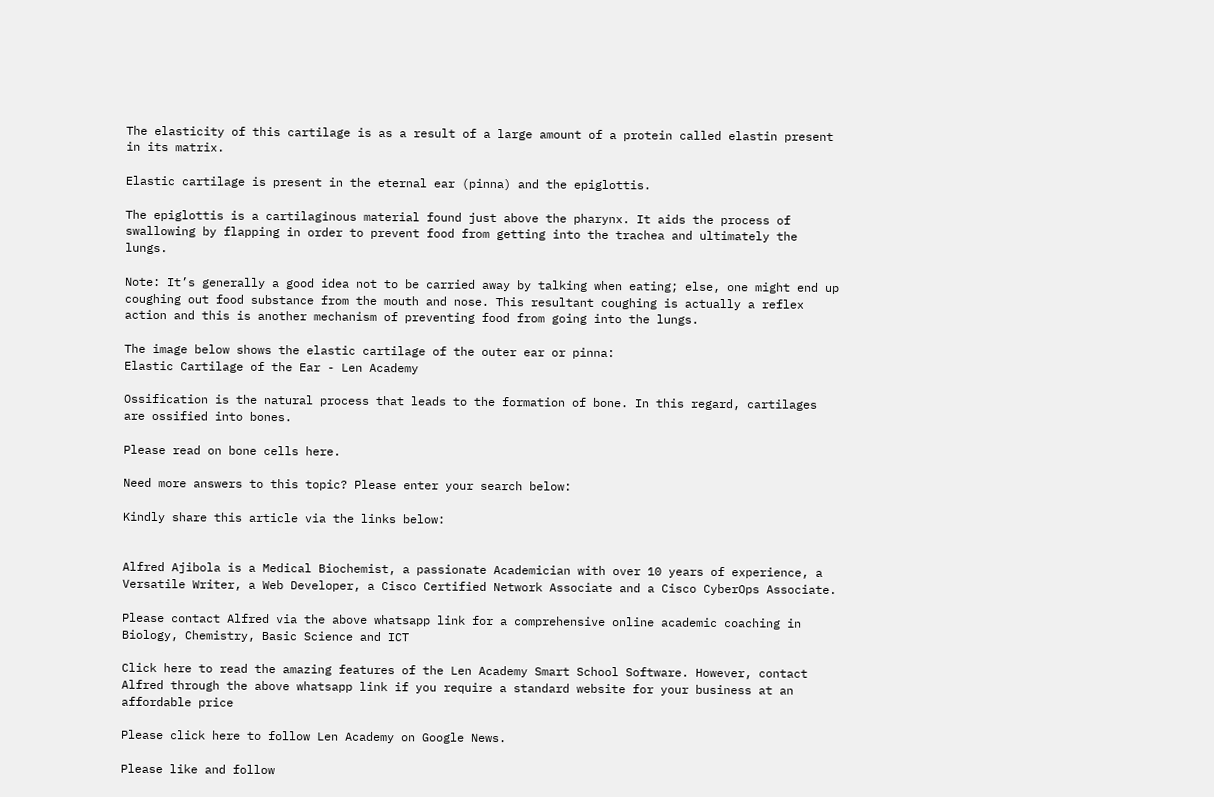The elasticity of this cartilage is as a result of a large amount of a protein called elastin present in its matrix.

Elastic cartilage is present in the eternal ear (pinna) and the epiglottis.

The epiglottis is a cartilaginous material found just above the pharynx. It aids the process of swallowing by flapping in order to prevent food from getting into the trachea and ultimately the lungs.

Note: It’s generally a good idea not to be carried away by talking when eating; else, one might end up coughing out food substance from the mouth and nose. This resultant coughing is actually a reflex action and this is another mechanism of preventing food from going into the lungs.

The image below shows the elastic cartilage of the outer ear or pinna:
Elastic Cartilage of the Ear - Len Academy

Ossification is the natural process that leads to the formation of bone. In this regard, cartilages are ossified into bones.

Please read on bone cells here.

Need more answers to this topic? Please enter your search below:

Kindly share this article via the links below:


Alfred Ajibola is a Medical Biochemist, a passionate Academician with over 10 years of experience, a Versatile Writer, a Web Developer, a Cisco Certified Network Associate and a Cisco CyberOps Associate.

Please contact Alfred via the above whatsapp link for a comprehensive online academic coaching in Biology, Chemistry, Basic Science and ICT

Click here to read the amazing features of the Len Academy Smart School Software. However, contact Alfred through the above whatsapp link if you require a standard website for your business at an affordable price

Please click here to follow Len Academy on Google News.

Please like and follow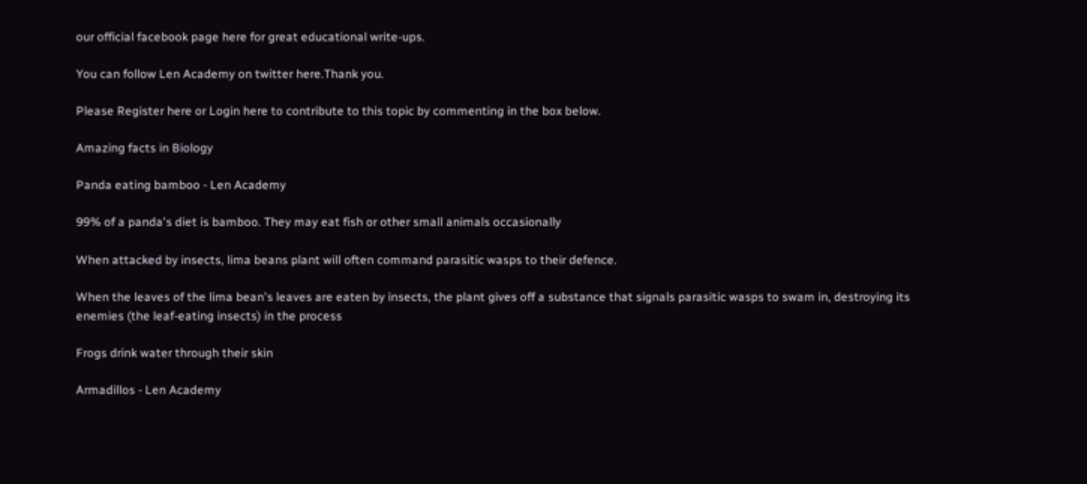our official facebook page here for great educational write-ups.

You can follow Len Academy on twitter here.Thank you.

Please Register here or Login here to contribute to this topic by commenting in the box below.

Amazing facts in Biology

Panda eating bamboo - Len Academy

99% of a panda's diet is bamboo. They may eat fish or other small animals occasionally

When attacked by insects, lima beans plant will often command parasitic wasps to their defence.

When the leaves of the lima bean's leaves are eaten by insects, the plant gives off a substance that signals parasitic wasps to swam in, destroying its enemies (the leaf-eating insects) in the process

Frogs drink water through their skin

Armadillos - Len Academy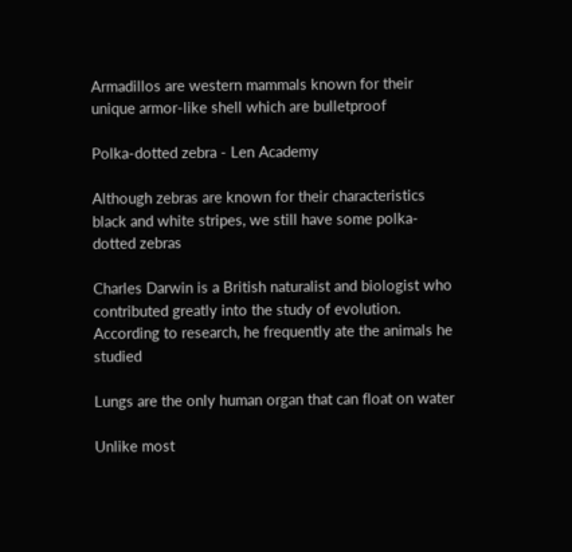Armadillos are western mammals known for their unique armor-like shell which are bulletproof

Polka-dotted zebra - Len Academy

Although zebras are known for their characteristics black and white stripes, we still have some polka-dotted zebras

Charles Darwin is a British naturalist and biologist who contributed greatly into the study of evolution. According to research, he frequently ate the animals he studied

Lungs are the only human organ that can float on water

Unlike most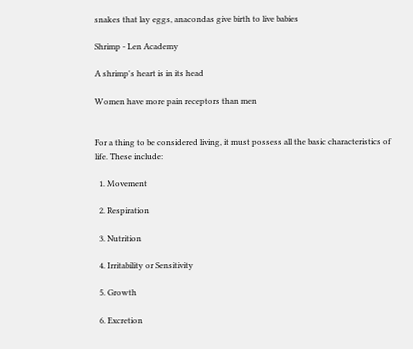snakes that lay eggs, anacondas give birth to live babies

Shrimp - Len Academy

A shrimp's heart is in its head

Women have more pain receptors than men


For a thing to be considered living, it must possess all the basic characteristics of life. These include:

  1. Movement

  2. Respiration

  3. Nutrition

  4. Irritability or Sensitivity

  5. Growth

  6. Excretion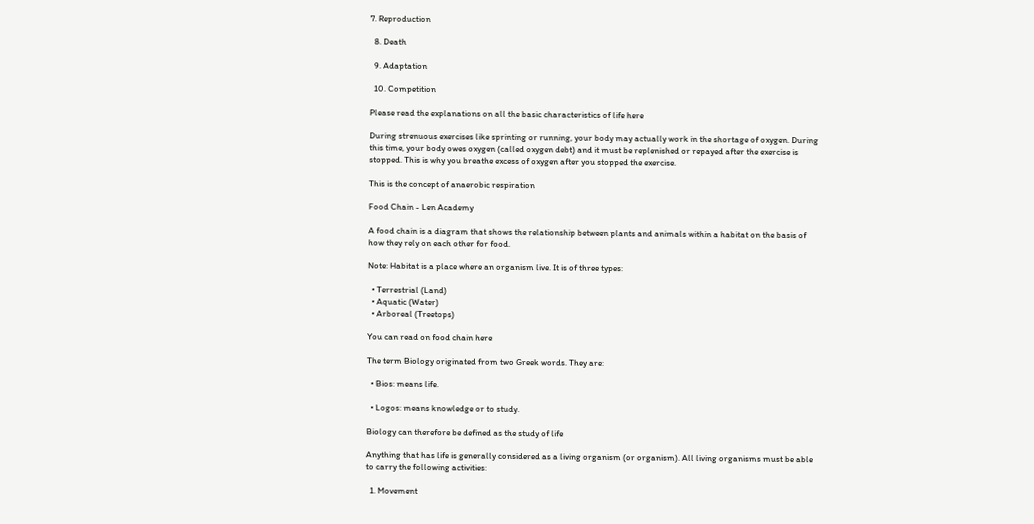7. Reproduction

  8. Death

  9. Adaptation

  10. Competition

Please read the explanations on all the basic characteristics of life here

During strenuous exercises like sprinting or running, your body may actually work in the shortage of oxygen. During this time, your body owes oxygen (called oxygen debt) and it must be replenished or repayed after the exercise is stopped. This is why you breathe excess of oxygen after you stopped the exercise.

This is the concept of anaerobic respiration

Food Chain - Len Academy

A food chain is a diagram that shows the relationship between plants and animals within a habitat on the basis of how they rely on each other for food.

Note: Habitat is a place where an organism live. It is of three types:

  • Terrestrial (Land)
  • Aquatic (Water)
  • Arboreal (Treetops)

You can read on food chain here

The term Biology originated from two Greek words. They are:

  • Bios: means life.

  • Logos: means knowledge or to study.

Biology can therefore be defined as the study of life

Anything that has life is generally considered as a living organism (or organism). All living organisms must be able to carry the following activities:

  1. Movement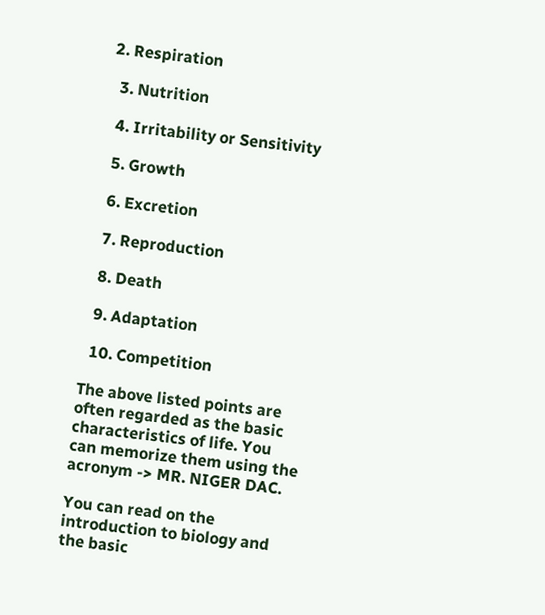2. Respiration

  3. Nutrition

  4. Irritability or Sensitivity

  5. Growth

  6. Excretion

  7. Reproduction

  8. Death

  9. Adaptation

  10. Competition

The above listed points are often regarded as the basic characteristics of life. You can memorize them using the acronym -> MR. NIGER DAC.

You can read on the introduction to biology and the basic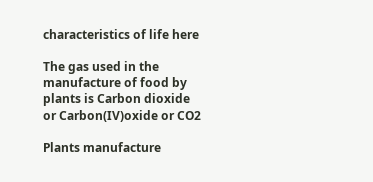characteristics of life here

The gas used in the manufacture of food by plants is Carbon dioxide or Carbon(IV)oxide or CO2

Plants manufacture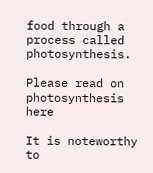food through a process called photosynthesis.

Please read on photosynthesis here

It is noteworthy to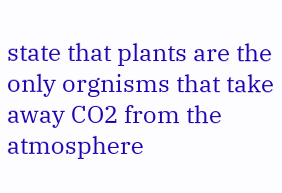state that plants are the only orgnisms that take away CO2 from the atmosphere